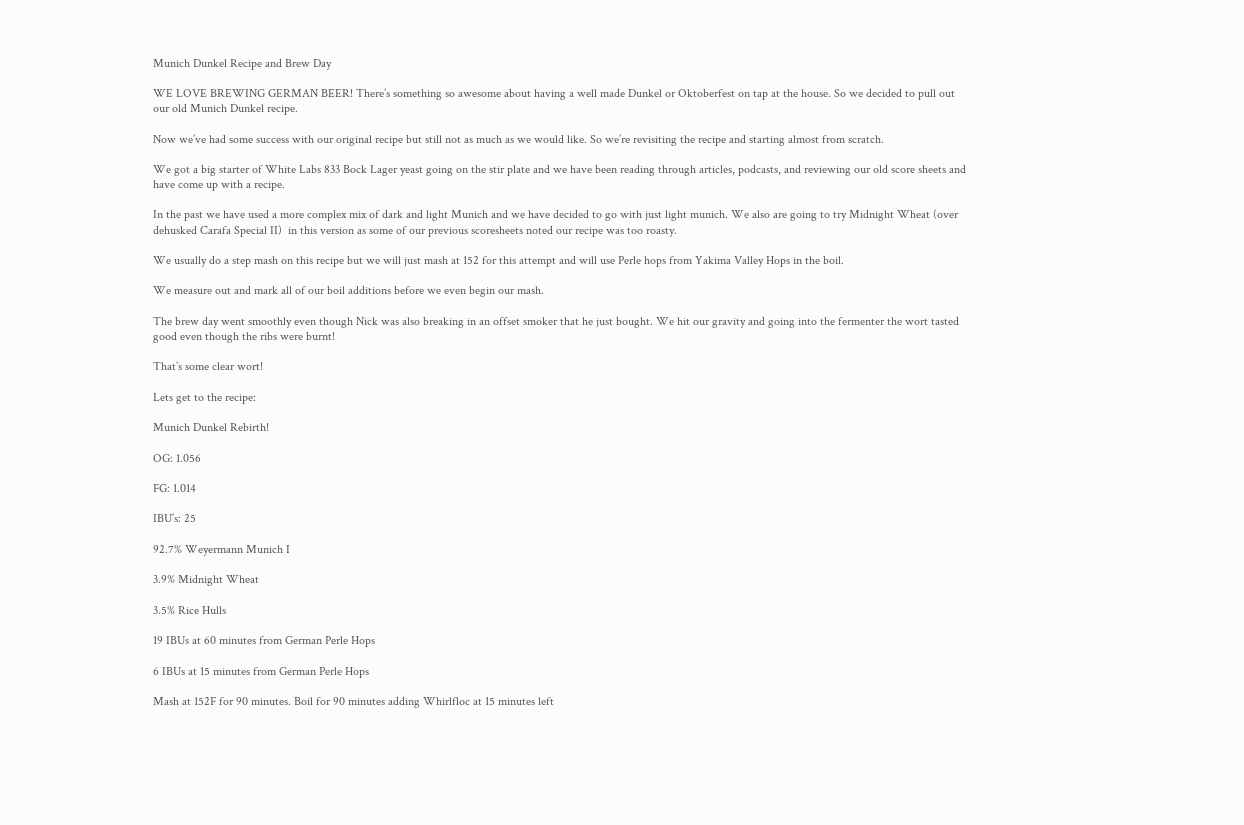Munich Dunkel Recipe and Brew Day

WE LOVE BREWING GERMAN BEER! There’s something so awesome about having a well made Dunkel or Oktoberfest on tap at the house. So we decided to pull out our old Munich Dunkel recipe.

Now we’ve had some success with our original recipe but still not as much as we would like. So we’re revisiting the recipe and starting almost from scratch.

We got a big starter of White Labs 833 Bock Lager yeast going on the stir plate and we have been reading through articles, podcasts, and reviewing our old score sheets and have come up with a recipe.

In the past we have used a more complex mix of dark and light Munich and we have decided to go with just light munich. We also are going to try Midnight Wheat (over dehusked Carafa Special II)  in this version as some of our previous scoresheets noted our recipe was too roasty.

We usually do a step mash on this recipe but we will just mash at 152 for this attempt and will use Perle hops from Yakima Valley Hops in the boil.

We measure out and mark all of our boil additions before we even begin our mash.

The brew day went smoothly even though Nick was also breaking in an offset smoker that he just bought. We hit our gravity and going into the fermenter the wort tasted good even though the ribs were burnt!

That’s some clear wort!

Lets get to the recipe:

Munich Dunkel Rebirth!

OG: 1.056

FG: 1.014

IBU’s: 25

92.7% Weyermann Munich I

3.9% Midnight Wheat

3.5% Rice Hulls

19 IBUs at 60 minutes from German Perle Hops

6 IBUs at 15 minutes from German Perle Hops

Mash at 152F for 90 minutes. Boil for 90 minutes adding Whirlfloc at 15 minutes left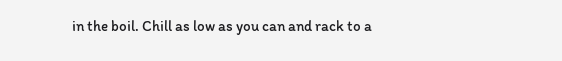in the boil. Chill as low as you can and rack to a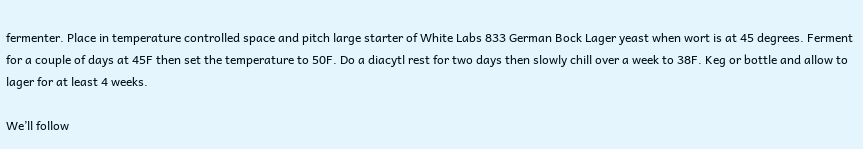fermenter. Place in temperature controlled space and pitch large starter of White Labs 833 German Bock Lager yeast when wort is at 45 degrees. Ferment for a couple of days at 45F then set the temperature to 50F. Do a diacytl rest for two days then slowly chill over a week to 38F. Keg or bottle and allow to lager for at least 4 weeks.

We’ll follow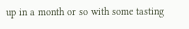up in a month or so with some tasting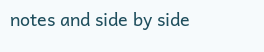notes and side by side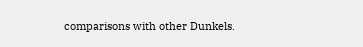comparisons with other Dunkels.